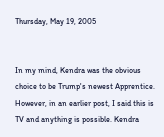Thursday, May 19, 2005


In my mind, Kendra was the obvious choice to be Trump's newest Apprentice. However, in an earlier post, I said this is TV and anything is possible. Kendra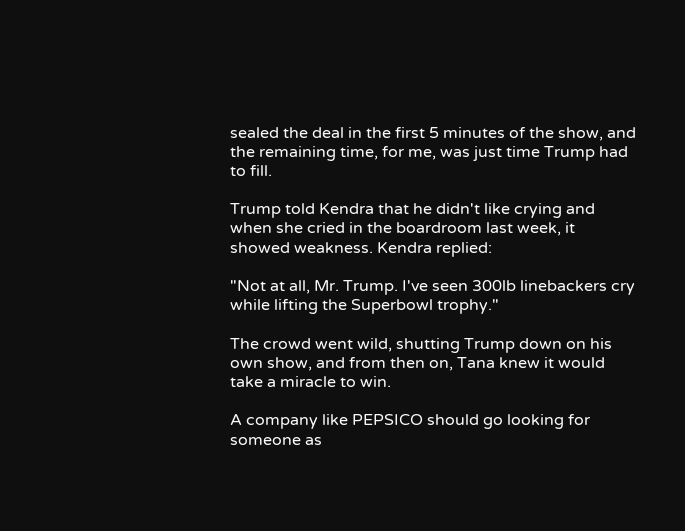sealed the deal in the first 5 minutes of the show, and the remaining time, for me, was just time Trump had to fill.

Trump told Kendra that he didn't like crying and when she cried in the boardroom last week, it showed weakness. Kendra replied:

"Not at all, Mr. Trump. I've seen 300lb linebackers cry while lifting the Superbowl trophy."

The crowd went wild, shutting Trump down on his own show, and from then on, Tana knew it would take a miracle to win.

A company like PEPSICO should go looking for someone as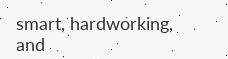smart, hardworking, and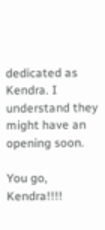dedicated as Kendra. I understand they might have an opening soon.

You go, Kendra!!!!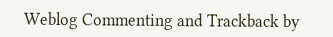Weblog Commenting and Trackback by